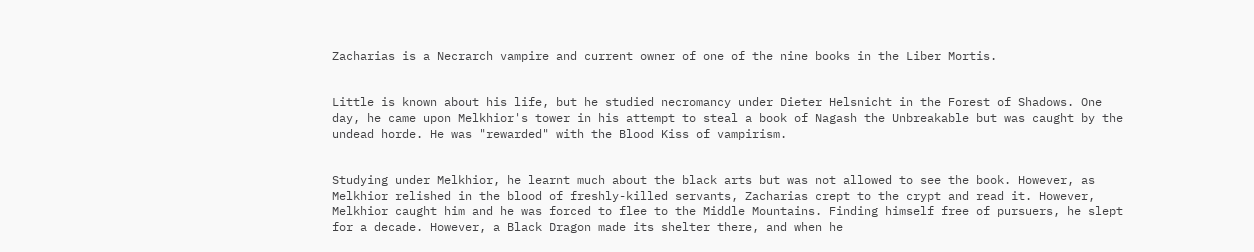Zacharias is a Necrarch vampire and current owner of one of the nine books in the Liber Mortis.


Little is known about his life, but he studied necromancy under Dieter Helsnicht in the Forest of Shadows. One day, he came upon Melkhior's tower in his attempt to steal a book of Nagash the Unbreakable but was caught by the undead horde. He was "rewarded" with the Blood Kiss of vampirism.


Studying under Melkhior, he learnt much about the black arts but was not allowed to see the book. However, as Melkhior relished in the blood of freshly-killed servants, Zacharias crept to the crypt and read it. However, Melkhior caught him and he was forced to flee to the Middle Mountains. Finding himself free of pursuers, he slept for a decade. However, a Black Dragon made its shelter there, and when he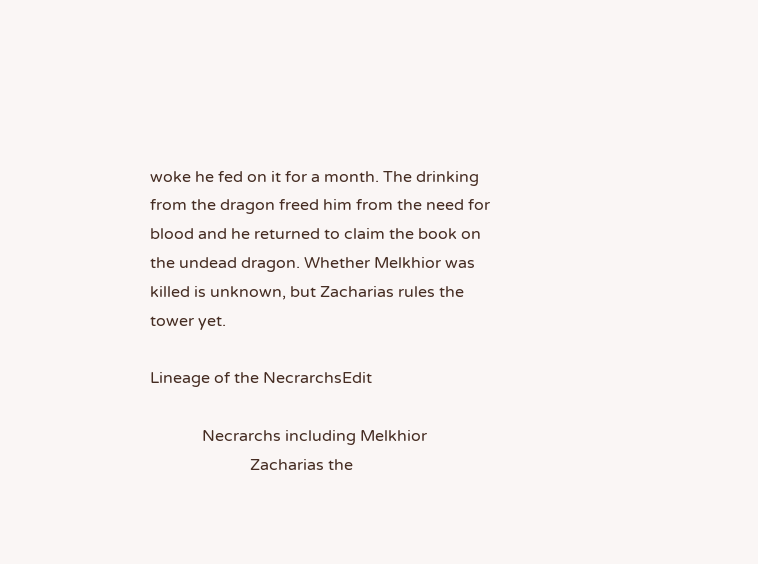woke he fed on it for a month. The drinking from the dragon freed him from the need for blood and he returned to claim the book on the undead dragon. Whether Melkhior was killed is unknown, but Zacharias rules the tower yet.

Lineage of the NecrarchsEdit

             Necrarchs including Melkhior
                         Zacharias the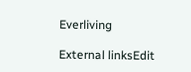Everliving

External linksEdit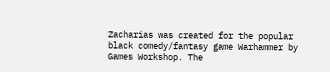Zacharias was created for the popular black comedy/fantasy game Warhammer by Games Workshop. The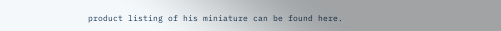product listing of his miniature can be found here.